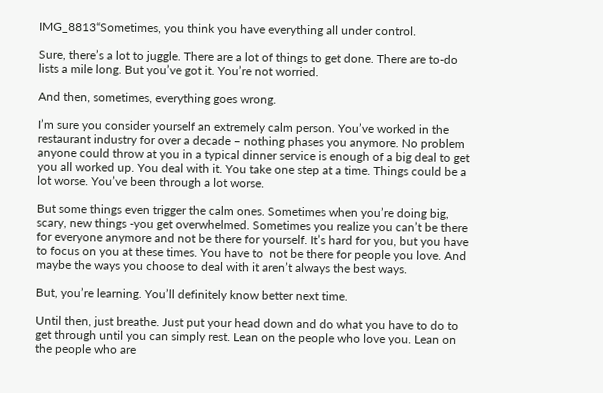IMG_8813“Sometimes, you think you have everything all under control.

Sure, there’s a lot to juggle. There are a lot of things to get done. There are to-do lists a mile long. But you’ve got it. You’re not worried.

And then, sometimes, everything goes wrong.

I’m sure you consider yourself an extremely calm person. You’ve worked in the restaurant industry for over a decade – nothing phases you anymore. No problem anyone could throw at you in a typical dinner service is enough of a big deal to get you all worked up. You deal with it. You take one step at a time. Things could be a lot worse. You’ve been through a lot worse.

But some things even trigger the calm ones. Sometimes when you’re doing big, scary, new things -you get overwhelmed. Sometimes you realize you can’t be there for everyone anymore and not be there for yourself. It’s hard for you, but you have to focus on you at these times. You have to  not be there for people you love. And maybe the ways you choose to deal with it aren’t always the best ways.

But, you’re learning. You’ll definitely know better next time.

Until then, just breathe. Just put your head down and do what you have to do to get through until you can simply rest. Lean on the people who love you. Lean on the people who are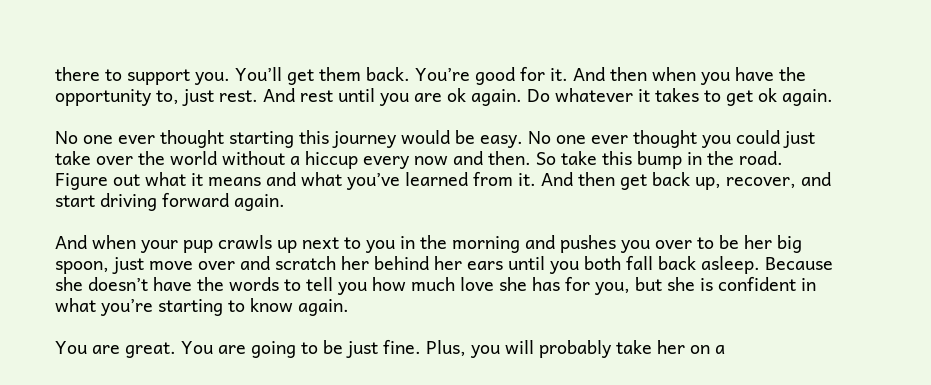there to support you. You’ll get them back. You’re good for it. And then when you have the opportunity to, just rest. And rest until you are ok again. Do whatever it takes to get ok again.

No one ever thought starting this journey would be easy. No one ever thought you could just take over the world without a hiccup every now and then. So take this bump in the road. Figure out what it means and what you’ve learned from it. And then get back up, recover, and start driving forward again.

And when your pup crawls up next to you in the morning and pushes you over to be her big spoon, just move over and scratch her behind her ears until you both fall back asleep. Because she doesn’t have the words to tell you how much love she has for you, but she is confident in what you’re starting to know again.

You are great. You are going to be just fine. Plus, you will probably take her on a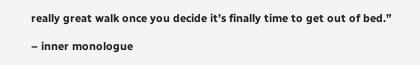really great walk once you decide it’s finally time to get out of bed.”

– inner monologue